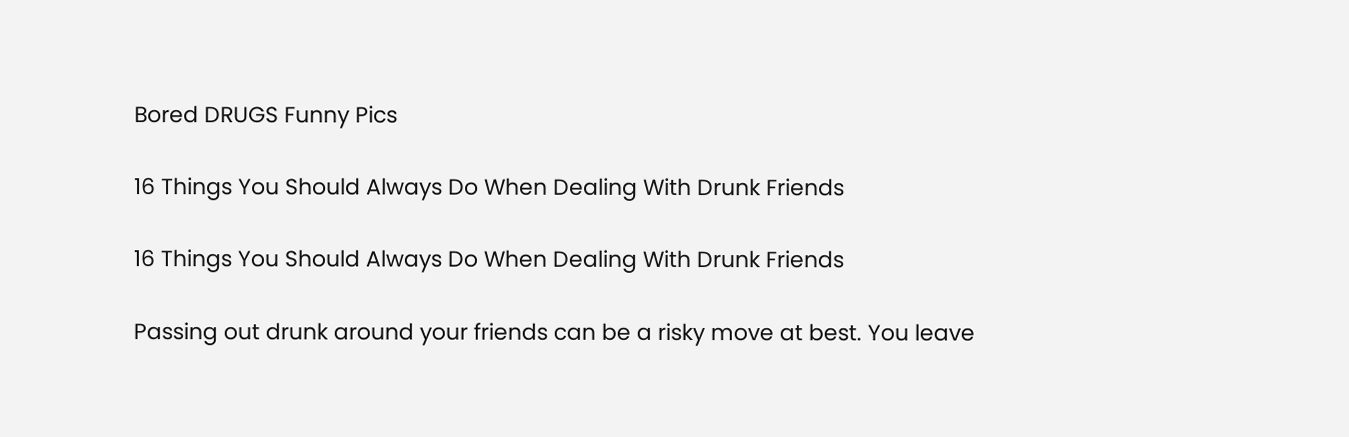Bored DRUGS Funny Pics

16 Things You Should Always Do When Dealing With Drunk Friends

16 Things You Should Always Do When Dealing With Drunk Friends

Passing out drunk around your friends can be a risky move at best. You leave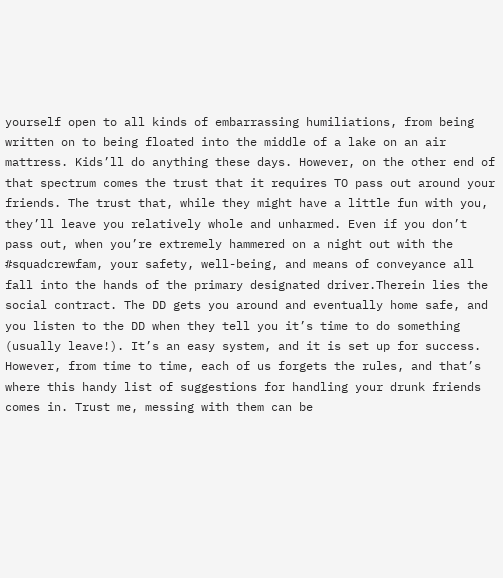yourself open to all kinds of embarrassing humiliations, from being written on to being floated into the middle of a lake on an air mattress. Kids’ll do anything these days. However, on the other end of that spectrum comes the trust that it requires TO pass out around your friends. The trust that, while they might have a little fun with you, they’ll leave you relatively whole and unharmed. Even if you don’t pass out, when you’re extremely hammered on a night out with the #squadcrewfam, your safety, well-being, and means of conveyance all fall into the hands of the primary designated driver.Therein lies the social contract. The DD gets you around and eventually home safe, and you listen to the DD when they tell you it’s time to do something (usually leave!). It’s an easy system, and it is set up for success. However, from time to time, each of us forgets the rules, and that’s where this handy list of suggestions for handling your drunk friends comes in. Trust me, messing with them can be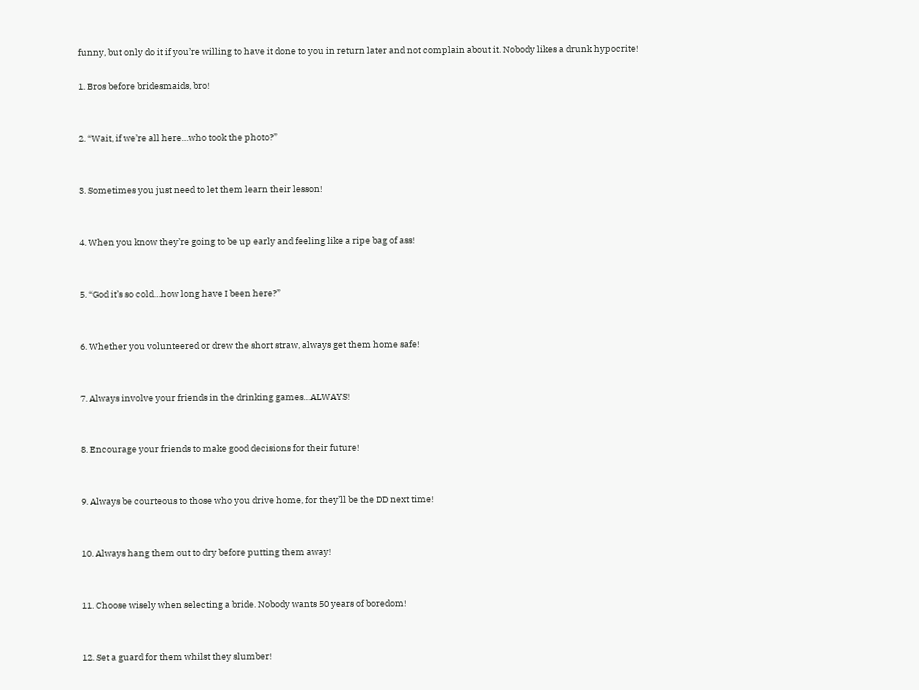funny, but only do it if you’re willing to have it done to you in return later and not complain about it. Nobody likes a drunk hypocrite!

1. Bros before bridesmaids, bro!


2. “Wait, if we’re all here…who took the photo?”


3. Sometimes you just need to let them learn their lesson!


4. When you know they’re going to be up early and feeling like a ripe bag of ass!


5. “God it’s so cold…how long have I been here?”


6. Whether you volunteered or drew the short straw, always get them home safe!


7. Always involve your friends in the drinking games…ALWAYS!


8. Encourage your friends to make good decisions for their future!


9. Always be courteous to those who you drive home, for they’ll be the DD next time!


10. Always hang them out to dry before putting them away!


11. Choose wisely when selecting a bride. Nobody wants 50 years of boredom!


12. Set a guard for them whilst they slumber!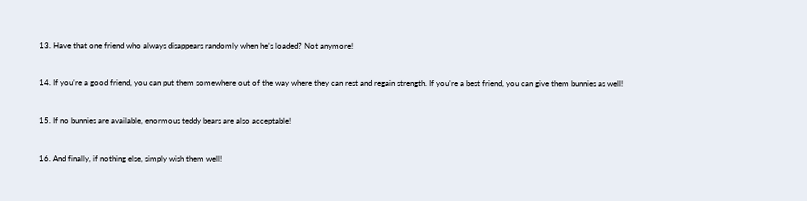13. Have that one friend who always disappears randomly when he’s loaded? Not anymore!


14. If you’re a good friend, you can put them somewhere out of the way where they can rest and regain strength. If you’re a best friend, you can give them bunnies as well!


15. If no bunnies are available, enormous teddy bears are also acceptable!


16. And finally, if nothing else, simply wish them well!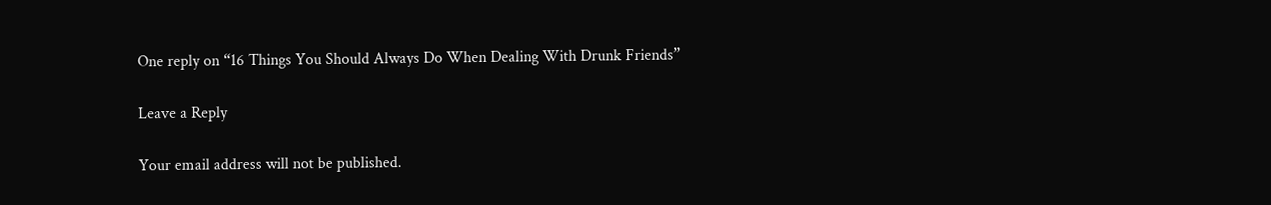One reply on “16 Things You Should Always Do When Dealing With Drunk Friends”

Leave a Reply

Your email address will not be published.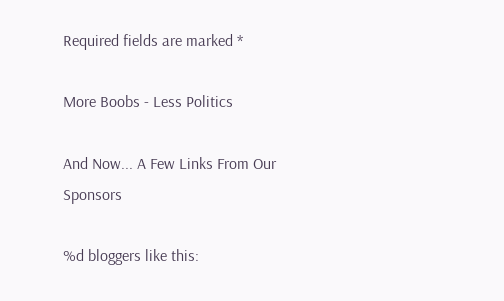Required fields are marked *

More Boobs - Less Politics

And Now... A Few Links From Our Sponsors

%d bloggers like this: